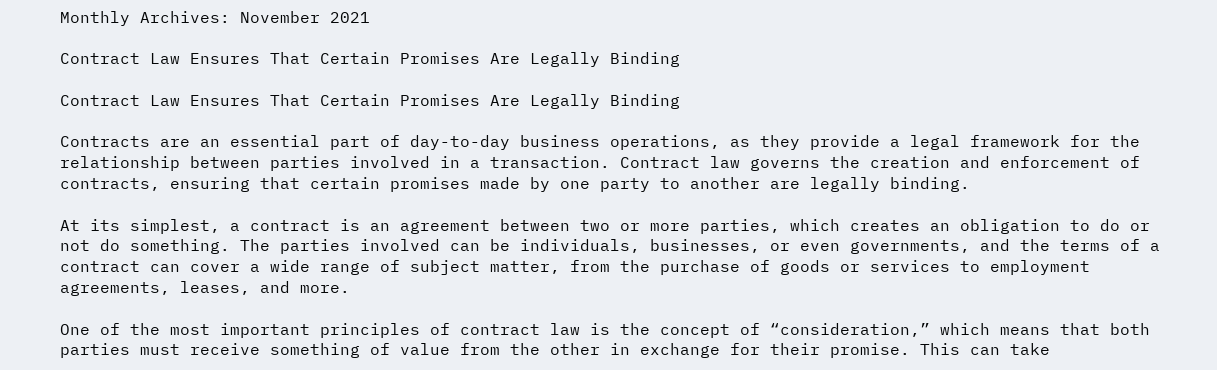Monthly Archives: November 2021

Contract Law Ensures That Certain Promises Are Legally Binding

Contract Law Ensures That Certain Promises Are Legally Binding

Contracts are an essential part of day-to-day business operations, as they provide a legal framework for the relationship between parties involved in a transaction. Contract law governs the creation and enforcement of contracts, ensuring that certain promises made by one party to another are legally binding.

At its simplest, a contract is an agreement between two or more parties, which creates an obligation to do or not do something. The parties involved can be individuals, businesses, or even governments, and the terms of a contract can cover a wide range of subject matter, from the purchase of goods or services to employment agreements, leases, and more.

One of the most important principles of contract law is the concept of “consideration,” which means that both parties must receive something of value from the other in exchange for their promise. This can take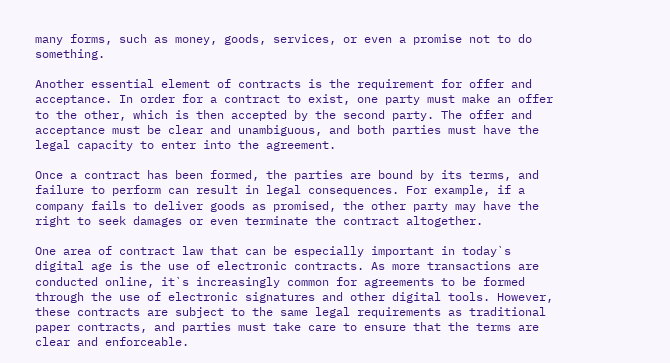many forms, such as money, goods, services, or even a promise not to do something.

Another essential element of contracts is the requirement for offer and acceptance. In order for a contract to exist, one party must make an offer to the other, which is then accepted by the second party. The offer and acceptance must be clear and unambiguous, and both parties must have the legal capacity to enter into the agreement.

Once a contract has been formed, the parties are bound by its terms, and failure to perform can result in legal consequences. For example, if a company fails to deliver goods as promised, the other party may have the right to seek damages or even terminate the contract altogether.

One area of contract law that can be especially important in today`s digital age is the use of electronic contracts. As more transactions are conducted online, it`s increasingly common for agreements to be formed through the use of electronic signatures and other digital tools. However, these contracts are subject to the same legal requirements as traditional paper contracts, and parties must take care to ensure that the terms are clear and enforceable.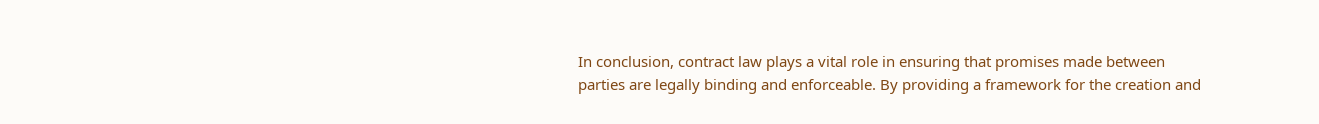In conclusion, contract law plays a vital role in ensuring that promises made between parties are legally binding and enforceable. By providing a framework for the creation and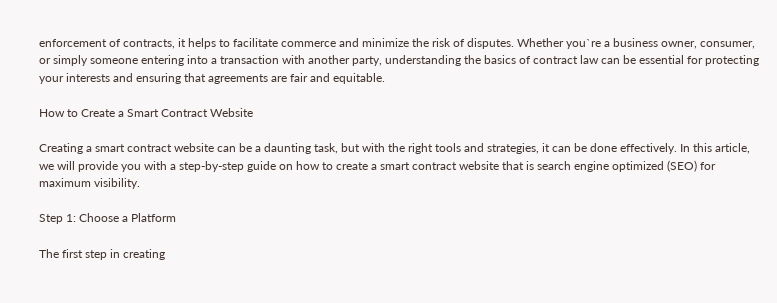enforcement of contracts, it helps to facilitate commerce and minimize the risk of disputes. Whether you`re a business owner, consumer, or simply someone entering into a transaction with another party, understanding the basics of contract law can be essential for protecting your interests and ensuring that agreements are fair and equitable.

How to Create a Smart Contract Website

Creating a smart contract website can be a daunting task, but with the right tools and strategies, it can be done effectively. In this article, we will provide you with a step-by-step guide on how to create a smart contract website that is search engine optimized (SEO) for maximum visibility.

Step 1: Choose a Platform

The first step in creating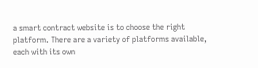a smart contract website is to choose the right platform. There are a variety of platforms available, each with its own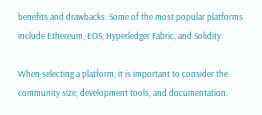benefits and drawbacks. Some of the most popular platforms include Ethereum, EOS, Hyperledger Fabric, and Solidity.

When selecting a platform, it is important to consider the community size, development tools, and documentation.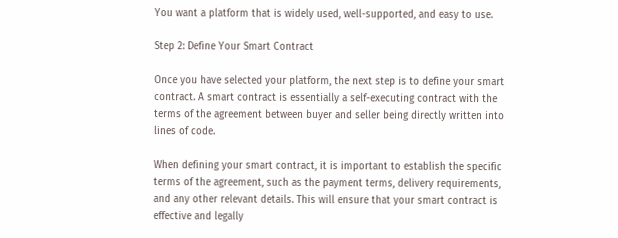You want a platform that is widely used, well-supported, and easy to use.

Step 2: Define Your Smart Contract

Once you have selected your platform, the next step is to define your smart contract. A smart contract is essentially a self-executing contract with the terms of the agreement between buyer and seller being directly written into lines of code.

When defining your smart contract, it is important to establish the specific terms of the agreement, such as the payment terms, delivery requirements, and any other relevant details. This will ensure that your smart contract is effective and legally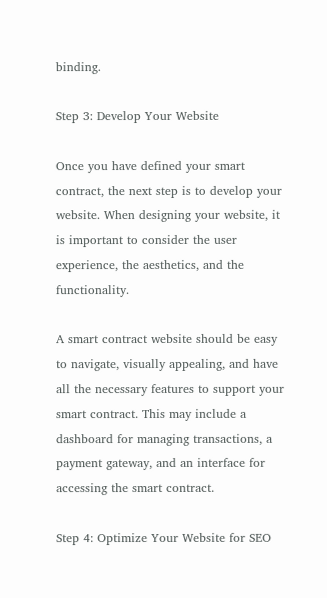binding.

Step 3: Develop Your Website

Once you have defined your smart contract, the next step is to develop your website. When designing your website, it is important to consider the user experience, the aesthetics, and the functionality.

A smart contract website should be easy to navigate, visually appealing, and have all the necessary features to support your smart contract. This may include a dashboard for managing transactions, a payment gateway, and an interface for accessing the smart contract.

Step 4: Optimize Your Website for SEO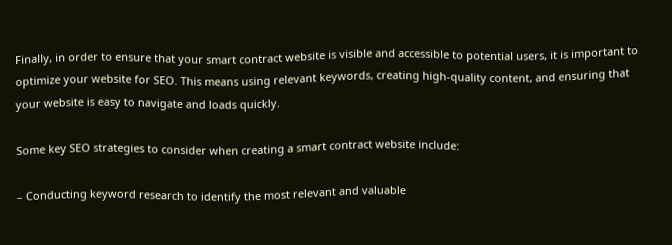Finally, in order to ensure that your smart contract website is visible and accessible to potential users, it is important to optimize your website for SEO. This means using relevant keywords, creating high-quality content, and ensuring that your website is easy to navigate and loads quickly.

Some key SEO strategies to consider when creating a smart contract website include:

– Conducting keyword research to identify the most relevant and valuable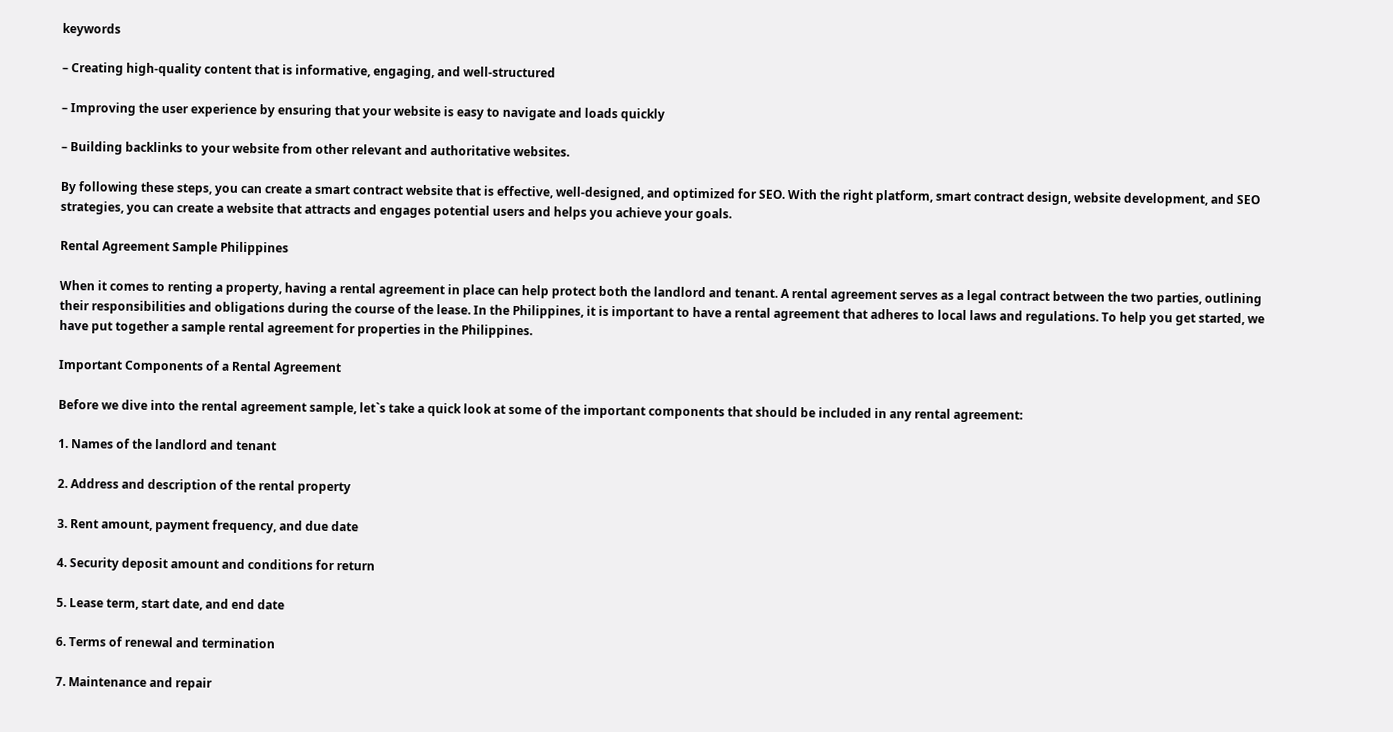keywords

– Creating high-quality content that is informative, engaging, and well-structured

– Improving the user experience by ensuring that your website is easy to navigate and loads quickly

– Building backlinks to your website from other relevant and authoritative websites.

By following these steps, you can create a smart contract website that is effective, well-designed, and optimized for SEO. With the right platform, smart contract design, website development, and SEO strategies, you can create a website that attracts and engages potential users and helps you achieve your goals.

Rental Agreement Sample Philippines

When it comes to renting a property, having a rental agreement in place can help protect both the landlord and tenant. A rental agreement serves as a legal contract between the two parties, outlining their responsibilities and obligations during the course of the lease. In the Philippines, it is important to have a rental agreement that adheres to local laws and regulations. To help you get started, we have put together a sample rental agreement for properties in the Philippines.

Important Components of a Rental Agreement

Before we dive into the rental agreement sample, let`s take a quick look at some of the important components that should be included in any rental agreement:

1. Names of the landlord and tenant

2. Address and description of the rental property

3. Rent amount, payment frequency, and due date

4. Security deposit amount and conditions for return

5. Lease term, start date, and end date

6. Terms of renewal and termination

7. Maintenance and repair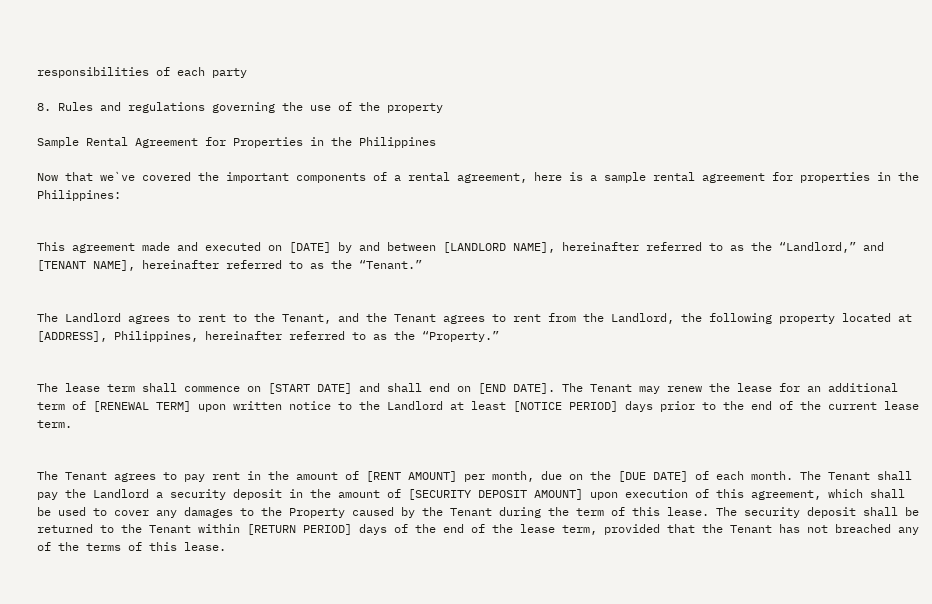responsibilities of each party

8. Rules and regulations governing the use of the property

Sample Rental Agreement for Properties in the Philippines

Now that we`ve covered the important components of a rental agreement, here is a sample rental agreement for properties in the Philippines:


This agreement made and executed on [DATE] by and between [LANDLORD NAME], hereinafter referred to as the “Landlord,” and [TENANT NAME], hereinafter referred to as the “Tenant.”


The Landlord agrees to rent to the Tenant, and the Tenant agrees to rent from the Landlord, the following property located at [ADDRESS], Philippines, hereinafter referred to as the “Property.”


The lease term shall commence on [START DATE] and shall end on [END DATE]. The Tenant may renew the lease for an additional term of [RENEWAL TERM] upon written notice to the Landlord at least [NOTICE PERIOD] days prior to the end of the current lease term.


The Tenant agrees to pay rent in the amount of [RENT AMOUNT] per month, due on the [DUE DATE] of each month. The Tenant shall pay the Landlord a security deposit in the amount of [SECURITY DEPOSIT AMOUNT] upon execution of this agreement, which shall be used to cover any damages to the Property caused by the Tenant during the term of this lease. The security deposit shall be returned to the Tenant within [RETURN PERIOD] days of the end of the lease term, provided that the Tenant has not breached any of the terms of this lease.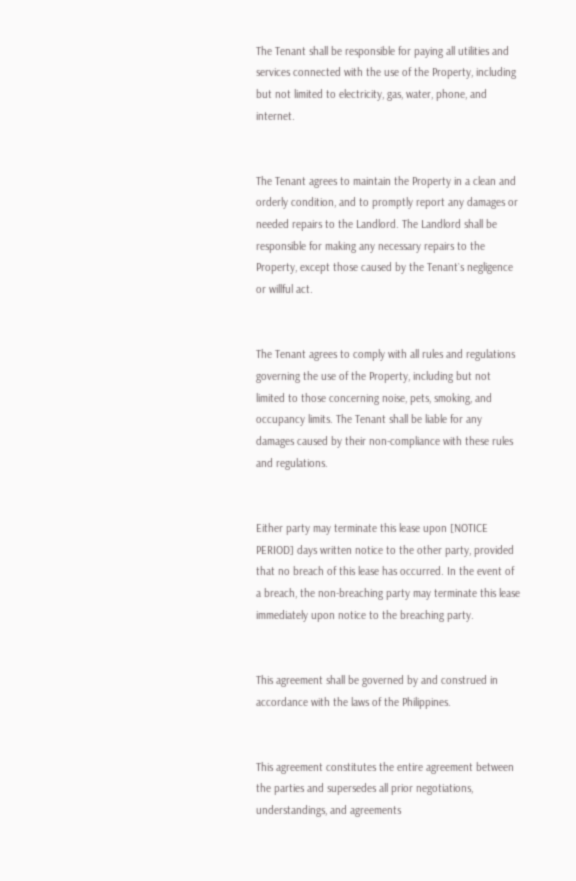The Tenant shall be responsible for paying all utilities and services connected with the use of the Property, including but not limited to electricity, gas, water, phone, and internet.


The Tenant agrees to maintain the Property in a clean and orderly condition, and to promptly report any damages or needed repairs to the Landlord. The Landlord shall be responsible for making any necessary repairs to the Property, except those caused by the Tenant`s negligence or willful act.


The Tenant agrees to comply with all rules and regulations governing the use of the Property, including but not limited to those concerning noise, pets, smoking, and occupancy limits. The Tenant shall be liable for any damages caused by their non-compliance with these rules and regulations.


Either party may terminate this lease upon [NOTICE PERIOD] days written notice to the other party, provided that no breach of this lease has occurred. In the event of a breach, the non-breaching party may terminate this lease immediately upon notice to the breaching party.


This agreement shall be governed by and construed in accordance with the laws of the Philippines.


This agreement constitutes the entire agreement between the parties and supersedes all prior negotiations, understandings, and agreements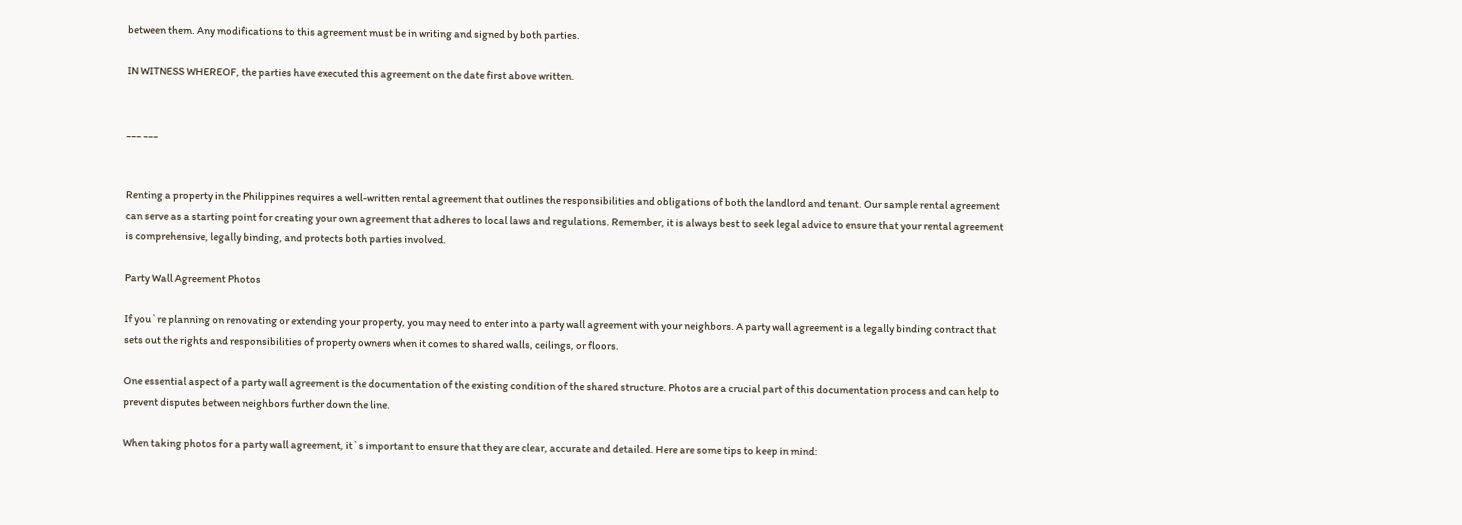between them. Any modifications to this agreement must be in writing and signed by both parties.

IN WITNESS WHEREOF, the parties have executed this agreement on the date first above written.


___ ___


Renting a property in the Philippines requires a well-written rental agreement that outlines the responsibilities and obligations of both the landlord and tenant. Our sample rental agreement can serve as a starting point for creating your own agreement that adheres to local laws and regulations. Remember, it is always best to seek legal advice to ensure that your rental agreement is comprehensive, legally binding, and protects both parties involved.

Party Wall Agreement Photos

If you`re planning on renovating or extending your property, you may need to enter into a party wall agreement with your neighbors. A party wall agreement is a legally binding contract that sets out the rights and responsibilities of property owners when it comes to shared walls, ceilings, or floors.

One essential aspect of a party wall agreement is the documentation of the existing condition of the shared structure. Photos are a crucial part of this documentation process and can help to prevent disputes between neighbors further down the line.

When taking photos for a party wall agreement, it`s important to ensure that they are clear, accurate and detailed. Here are some tips to keep in mind: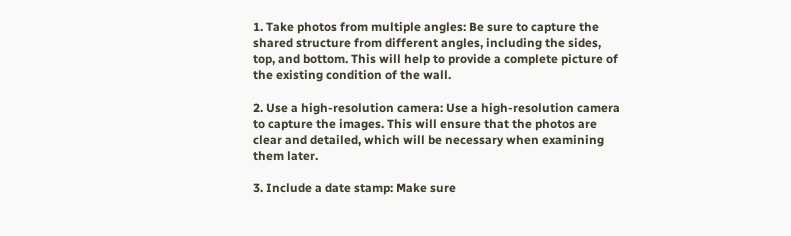1. Take photos from multiple angles: Be sure to capture the shared structure from different angles, including the sides, top, and bottom. This will help to provide a complete picture of the existing condition of the wall.

2. Use a high-resolution camera: Use a high-resolution camera to capture the images. This will ensure that the photos are clear and detailed, which will be necessary when examining them later.

3. Include a date stamp: Make sure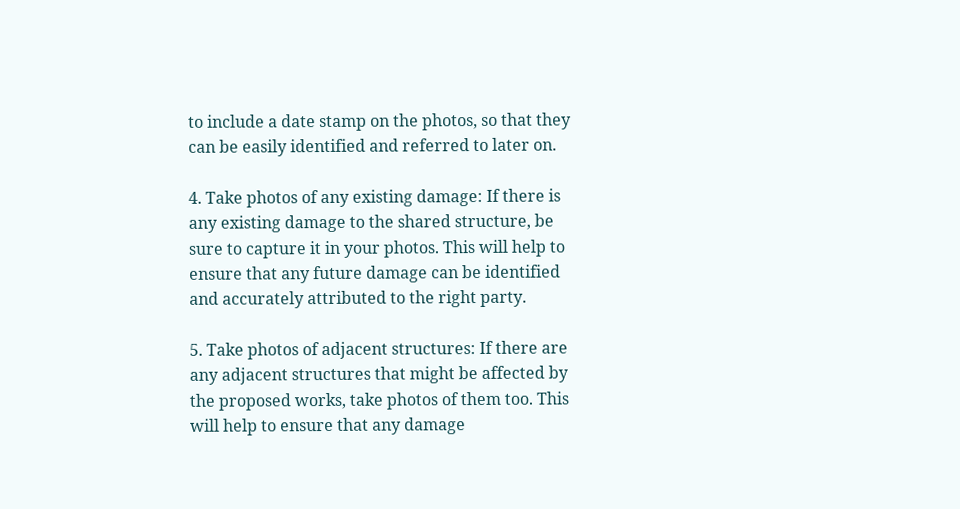to include a date stamp on the photos, so that they can be easily identified and referred to later on.

4. Take photos of any existing damage: If there is any existing damage to the shared structure, be sure to capture it in your photos. This will help to ensure that any future damage can be identified and accurately attributed to the right party.

5. Take photos of adjacent structures: If there are any adjacent structures that might be affected by the proposed works, take photos of them too. This will help to ensure that any damage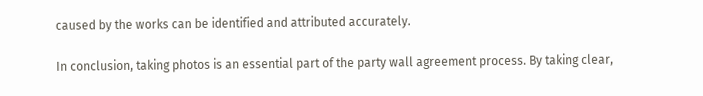caused by the works can be identified and attributed accurately.

In conclusion, taking photos is an essential part of the party wall agreement process. By taking clear,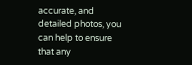accurate, and detailed photos, you can help to ensure that any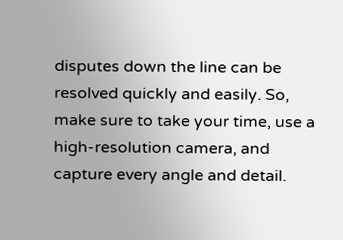disputes down the line can be resolved quickly and easily. So, make sure to take your time, use a high-resolution camera, and capture every angle and detail.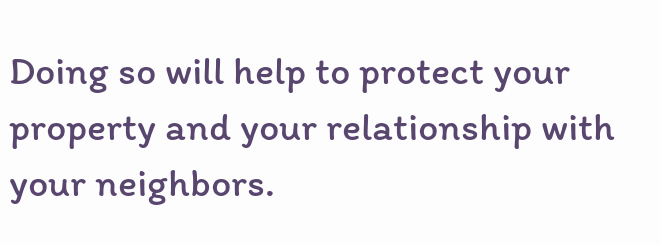Doing so will help to protect your property and your relationship with your neighbors.